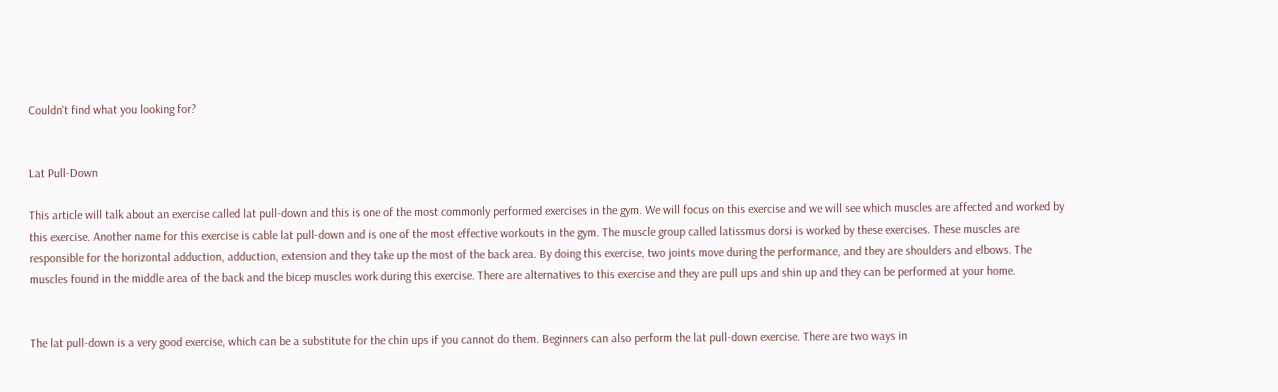Couldn't find what you looking for?


Lat Pull-Down

This article will talk about an exercise called lat pull-down and this is one of the most commonly performed exercises in the gym. We will focus on this exercise and we will see which muscles are affected and worked by this exercise. Another name for this exercise is cable lat pull-down and is one of the most effective workouts in the gym. The muscle group called latissmus dorsi is worked by these exercises. These muscles are responsible for the horizontal adduction, adduction, extension and they take up the most of the back area. By doing this exercise, two joints move during the performance, and they are shoulders and elbows. The muscles found in the middle area of the back and the bicep muscles work during this exercise. There are alternatives to this exercise and they are pull ups and shin up and they can be performed at your home.


The lat pull-down is a very good exercise, which can be a substitute for the chin ups if you cannot do them. Beginners can also perform the lat pull-down exercise. There are two ways in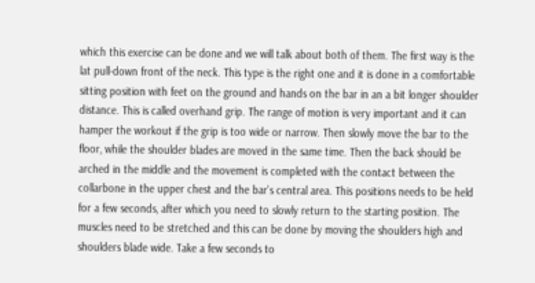which this exercise can be done and we will talk about both of them. The first way is the lat pull-down front of the neck. This type is the right one and it is done in a comfortable sitting position with feet on the ground and hands on the bar in an a bit longer shoulder distance. This is called overhand grip. The range of motion is very important and it can hamper the workout if the grip is too wide or narrow. Then slowly move the bar to the floor, while the shoulder blades are moved in the same time. Then the back should be arched in the middle and the movement is completed with the contact between the collarbone in the upper chest and the bar's central area. This positions needs to be held for a few seconds, after which you need to slowly return to the starting position. The muscles need to be stretched and this can be done by moving the shoulders high and shoulders blade wide. Take a few seconds to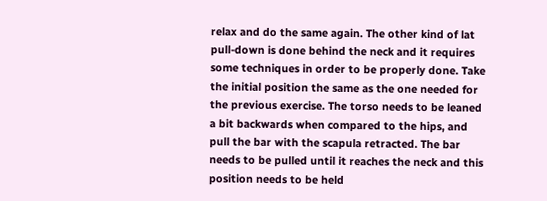relax and do the same again. The other kind of lat pull-down is done behind the neck and it requires some techniques in order to be properly done. Take the initial position the same as the one needed for the previous exercise. The torso needs to be leaned a bit backwards when compared to the hips, and pull the bar with the scapula retracted. The bar needs to be pulled until it reaches the neck and this position needs to be held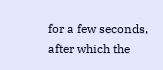for a few seconds, after which the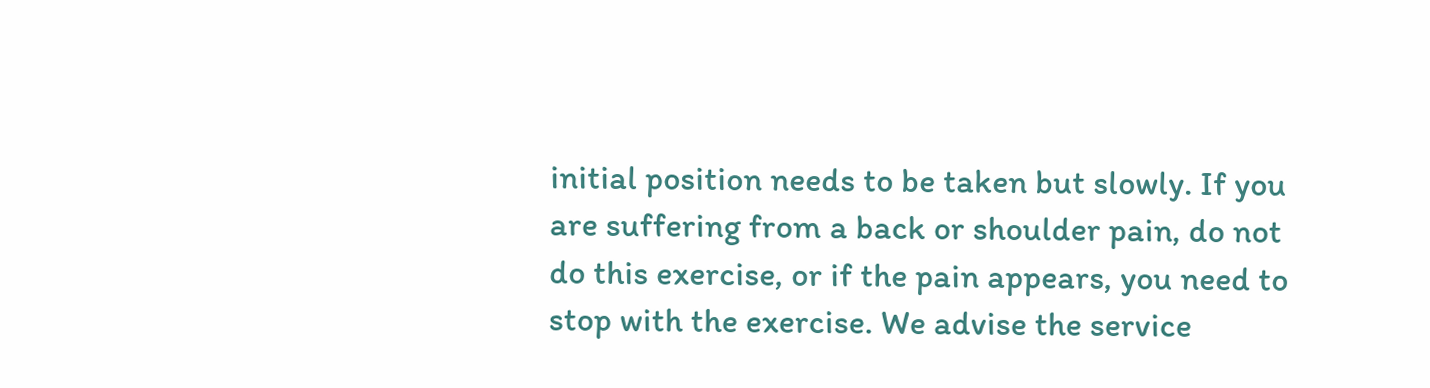initial position needs to be taken but slowly. If you are suffering from a back or shoulder pain, do not do this exercise, or if the pain appears, you need to stop with the exercise. We advise the service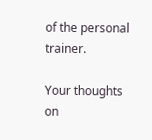of the personal trainer.

Your thoughts on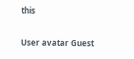this

User avatar Guest